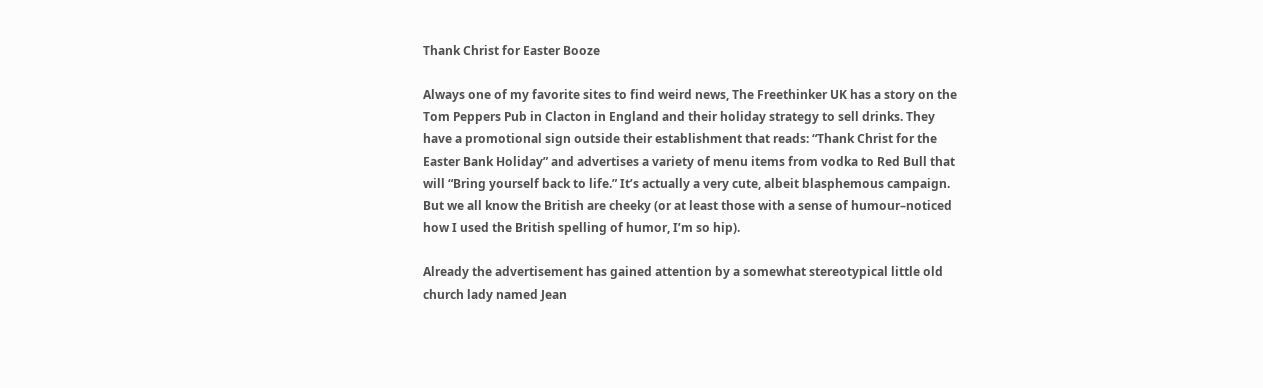Thank Christ for Easter Booze

Always one of my favorite sites to find weird news, The Freethinker UK has a story on the Tom Peppers Pub in Clacton in England and their holiday strategy to sell drinks. They have a promotional sign outside their establishment that reads: “Thank Christ for the Easter Bank Holiday” and advertises a variety of menu items from vodka to Red Bull that will “Bring yourself back to life.” It’s actually a very cute, albeit blasphemous campaign. But we all know the British are cheeky (or at least those with a sense of humour–noticed how I used the British spelling of humor, I’m so hip).

Already the advertisement has gained attention by a somewhat stereotypical little old church lady named Jean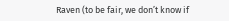Raven (to be fair, we don’t know if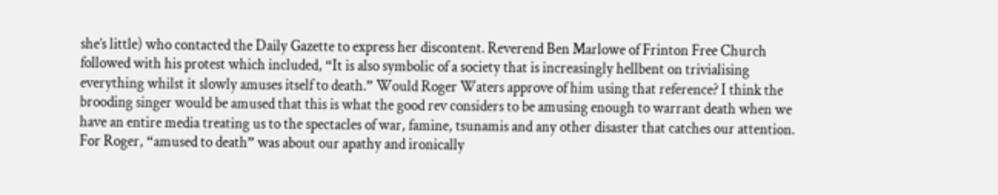she’s little) who contacted the Daily Gazette to express her discontent. Reverend Ben Marlowe of Frinton Free Church followed with his protest which included, “It is also symbolic of a society that is increasingly hellbent on trivialising everything whilst it slowly amuses itself to death.” Would Roger Waters approve of him using that reference? I think the brooding singer would be amused that this is what the good rev considers to be amusing enough to warrant death when we have an entire media treating us to the spectacles of war, famine, tsunamis and any other disaster that catches our attention. For Roger, “amused to death” was about our apathy and ironically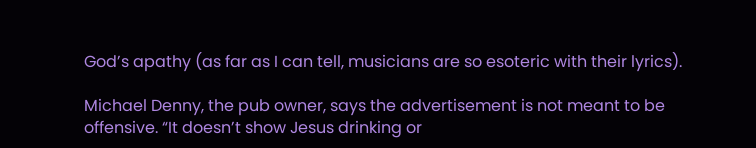God’s apathy (as far as I can tell, musicians are so esoteric with their lyrics).

Michael Denny, the pub owner, says the advertisement is not meant to be offensive. “It doesn’t show Jesus drinking or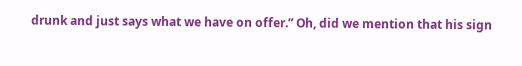drunk and just says what we have on offer.” Oh, did we mention that his sign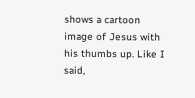shows a cartoon image of Jesus with his thumbs up. Like I said,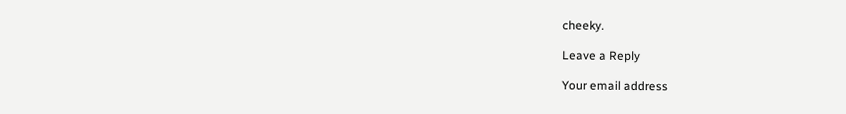cheeky.

Leave a Reply

Your email address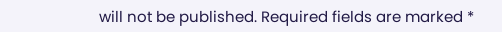will not be published. Required fields are marked *